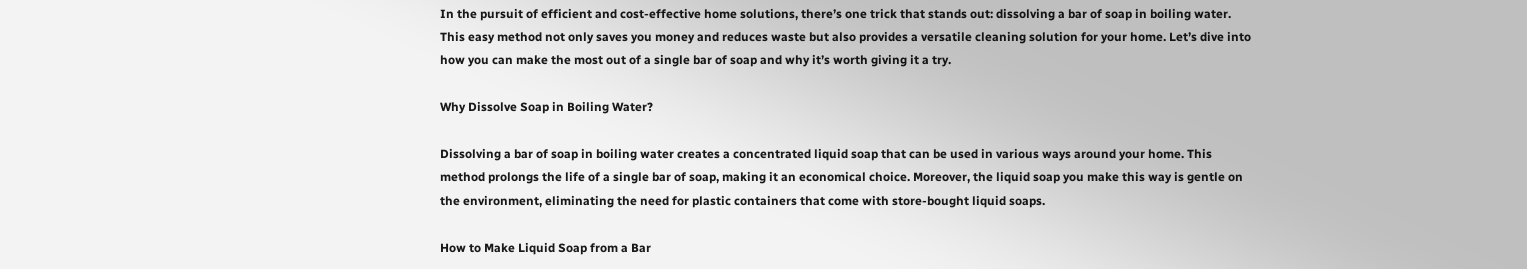In the pursuit of efficient and cost-effective home solutions, there’s one trick that stands out: dissolving a bar of soap in boiling water. This easy method not only saves you money and reduces waste but also provides a versatile cleaning solution for your home. Let’s dive into how you can make the most out of a single bar of soap and why it’s worth giving it a try.

Why Dissolve Soap in Boiling Water?

Dissolving a bar of soap in boiling water creates a concentrated liquid soap that can be used in various ways around your home. This method prolongs the life of a single bar of soap, making it an economical choice. Moreover, the liquid soap you make this way is gentle on the environment, eliminating the need for plastic containers that come with store-bought liquid soaps.

How to Make Liquid Soap from a Bar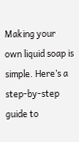Making your own liquid soap is simple. Here’s a step-by-step guide to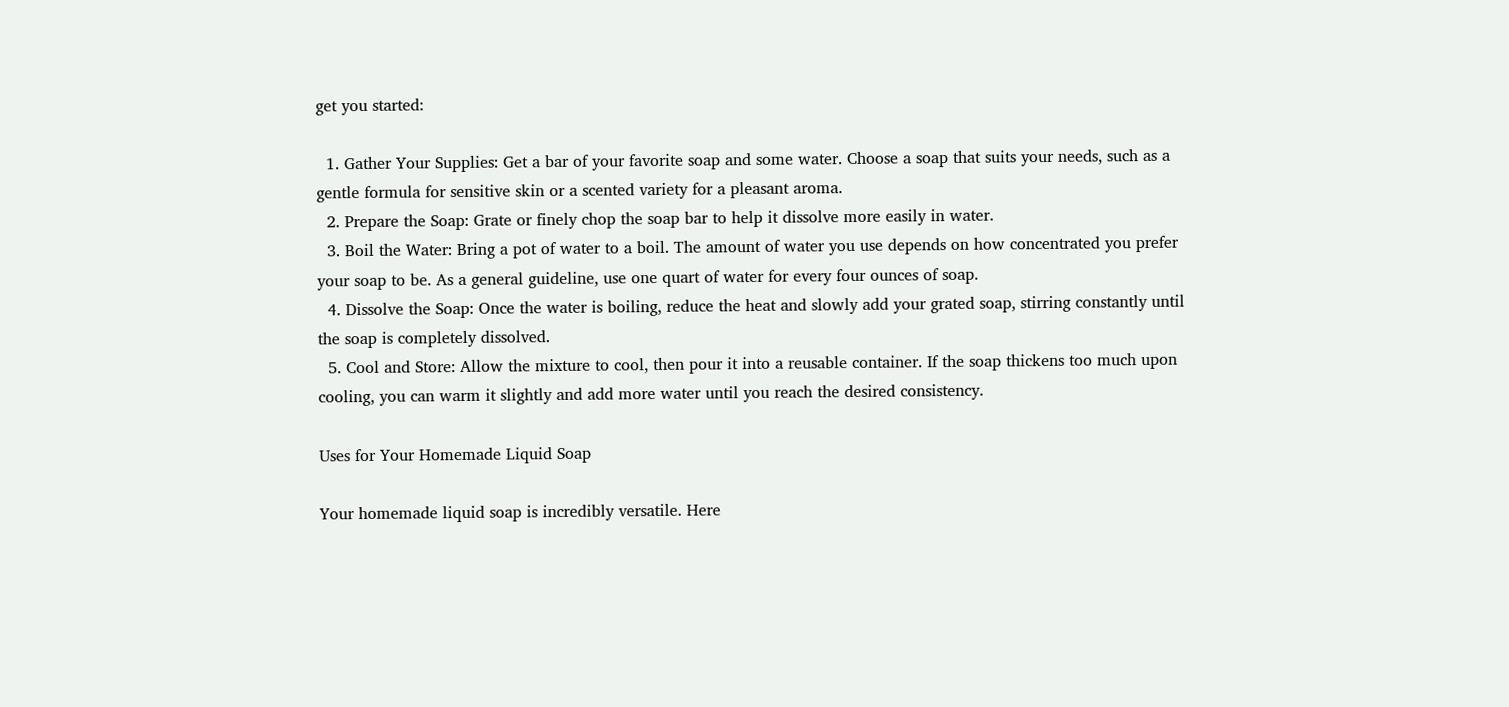get you started:

  1. Gather Your Supplies: Get a bar of your favorite soap and some water. Choose a soap that suits your needs, such as a gentle formula for sensitive skin or a scented variety for a pleasant aroma.
  2. Prepare the Soap: Grate or finely chop the soap bar to help it dissolve more easily in water.
  3. Boil the Water: Bring a pot of water to a boil. The amount of water you use depends on how concentrated you prefer your soap to be. As a general guideline, use one quart of water for every four ounces of soap.
  4. Dissolve the Soap: Once the water is boiling, reduce the heat and slowly add your grated soap, stirring constantly until the soap is completely dissolved.
  5. Cool and Store: Allow the mixture to cool, then pour it into a reusable container. If the soap thickens too much upon cooling, you can warm it slightly and add more water until you reach the desired consistency.

Uses for Your Homemade Liquid Soap

Your homemade liquid soap is incredibly versatile. Here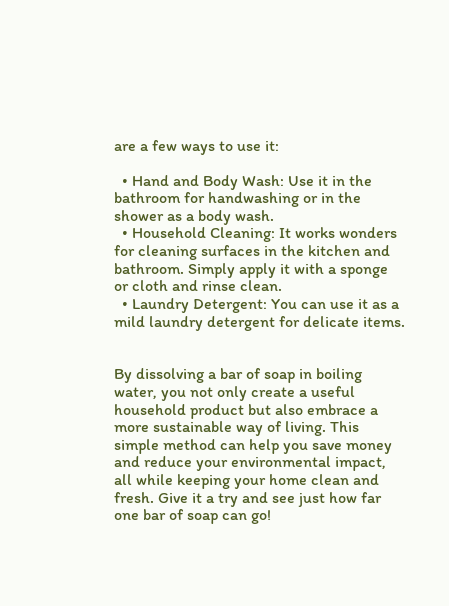are a few ways to use it:

  • Hand and Body Wash: Use it in the bathroom for handwashing or in the shower as a body wash.
  • Household Cleaning: It works wonders for cleaning surfaces in the kitchen and bathroom. Simply apply it with a sponge or cloth and rinse clean.
  • Laundry Detergent: You can use it as a mild laundry detergent for delicate items.


By dissolving a bar of soap in boiling water, you not only create a useful household product but also embrace a more sustainable way of living. This simple method can help you save money and reduce your environmental impact, all while keeping your home clean and fresh. Give it a try and see just how far one bar of soap can go!